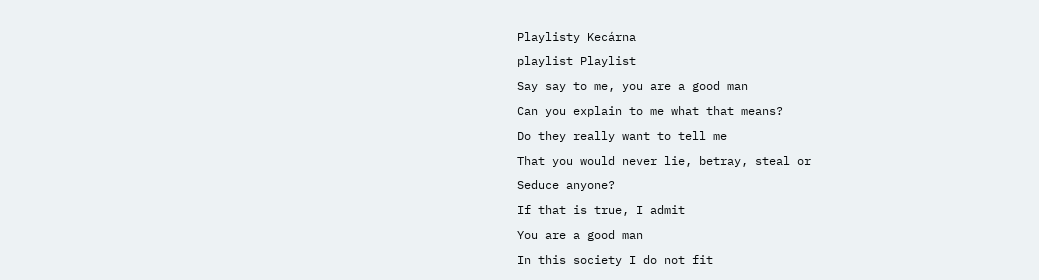Playlisty Kecárna
playlist Playlist
Say say to me, you are a good man
Can you explain to me what that means?
Do they really want to tell me
That you would never lie, betray, steal or
Seduce anyone?
If that is true, I admit
You are a good man
In this society I do not fit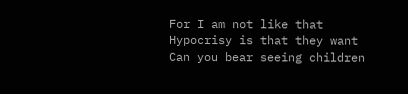For I am not like that
Hypocrisy is that they want
Can you bear seeing children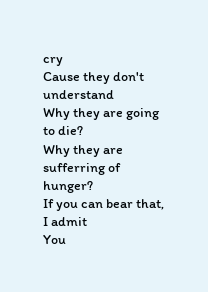cry
Cause they don't understand
Why they are going to die?
Why they are sufferring of hunger?
If you can bear that, I admit
You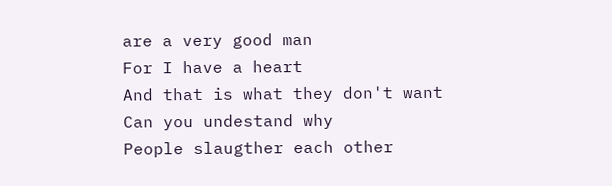are a very good man
For I have a heart
And that is what they don't want
Can you undestand why
People slaugther each other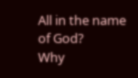All in the name of God?
Why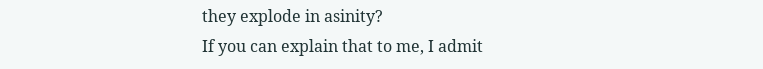they explode in asinity?
If you can explain that to me, I admit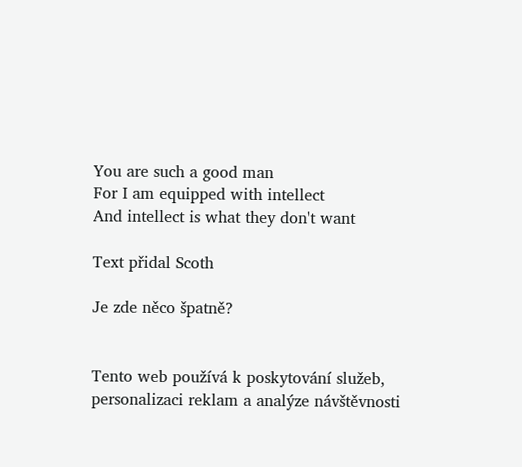You are such a good man
For I am equipped with intellect
And intellect is what they don't want

Text přidal Scoth

Je zde něco špatně?


Tento web používá k poskytování služeb, personalizaci reklam a analýze návštěvnosti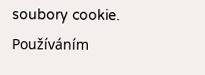soubory cookie. Používáním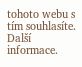tohoto webu s tím souhlasíte. Další informace.